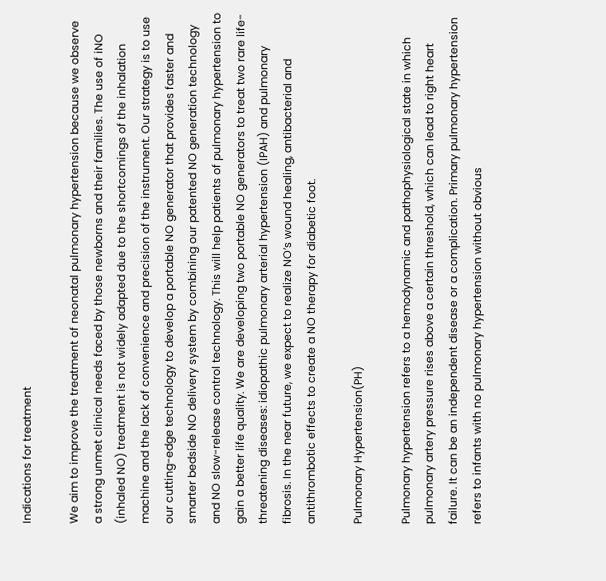Indications for treatment

We aim to improve the treatment of neonatal pulmonary hypertension because we observe a strong unmet clinical needs faced by those newborns and their families. The use of iNO (inhaled NO) treatment is not widely adapted due to the shortcomings of the inhalation machine and the lack of convenience and precision of the instrument. Our strategy is to use our cutting-edge technology to develop a portable NO generator that provides faster and smarter bedside NO delivery system by combining our patented NO generation technology and NO slow-release control technology. This will help patients of pulmonary hypertension to gain a better life quality. We are developing two portable NO generators to treat two rare life-threatening diseases: idiopathic pulmonary arterial hypertension (IPAH) and pulmonary fibrosis. In the near future, we expect to realize NO’s wound healing, antibacterial and antithrombotic effects to create a NO therapy for diabetic foot.

Pulmonary Hypertension(PH)

Pulmonary hypertension refers to a hemodynamic and pathophysiological state in which pulmonary artery pressure rises above a certain threshold, which can lead to right heart failure. It can be an independent disease or a complication. Primary pulmonary hypertension refers to infants with no pulmonary hypertension without obvious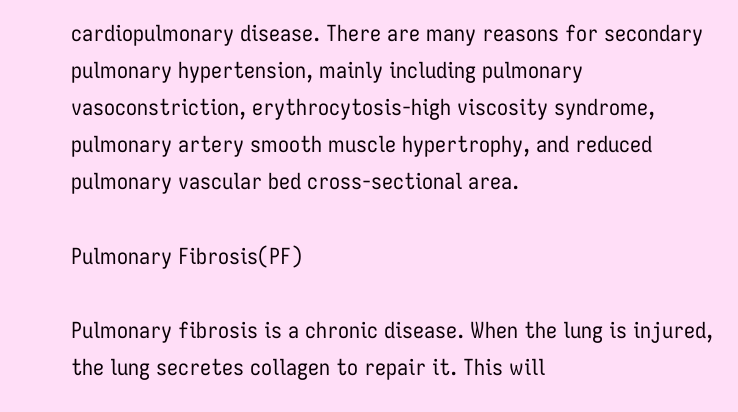cardiopulmonary disease. There are many reasons for secondary pulmonary hypertension, mainly including pulmonary vasoconstriction, erythrocytosis-high viscosity syndrome, pulmonary artery smooth muscle hypertrophy, and reduced pulmonary vascular bed cross-sectional area.

Pulmonary Fibrosis(PF)

Pulmonary fibrosis is a chronic disease. When the lung is injured, the lung secretes collagen to repair it. This will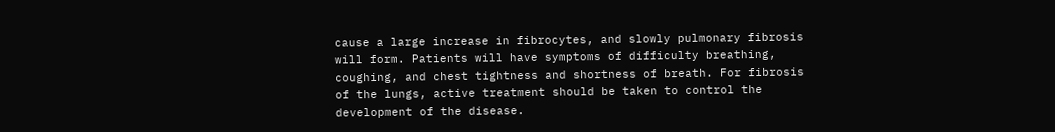cause a large increase in fibrocytes, and slowly pulmonary fibrosis will form. Patients will have symptoms of difficulty breathing, coughing, and chest tightness and shortness of breath. For fibrosis of the lungs, active treatment should be taken to control the development of the disease.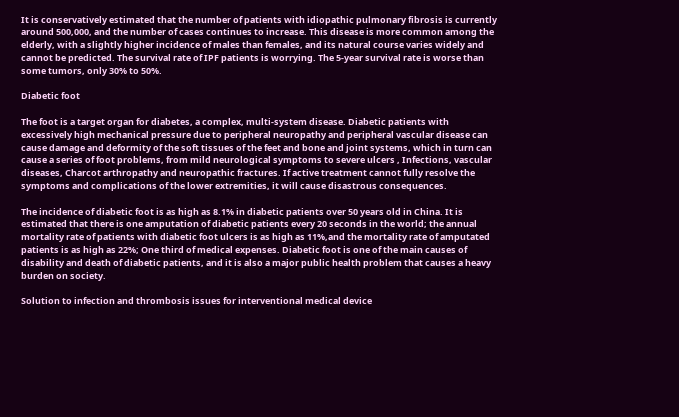It is conservatively estimated that the number of patients with idiopathic pulmonary fibrosis is currently around 500,000, and the number of cases continues to increase. This disease is more common among the elderly, with a slightly higher incidence of males than females, and its natural course varies widely and cannot be predicted. The survival rate of IPF patients is worrying. The 5-year survival rate is worse than some tumors, only 30% to 50%.

Diabetic foot

The foot is a target organ for diabetes, a complex, multi-system disease. Diabetic patients with excessively high mechanical pressure due to peripheral neuropathy and peripheral vascular disease can cause damage and deformity of the soft tissues of the feet and bone and joint systems, which in turn can cause a series of foot problems, from mild neurological symptoms to severe ulcers , Infections, vascular diseases, Charcot arthropathy and neuropathic fractures. If active treatment cannot fully resolve the symptoms and complications of the lower extremities, it will cause disastrous consequences.

The incidence of diabetic foot is as high as 8.1% in diabetic patients over 50 years old in China. It is estimated that there is one amputation of diabetic patients every 20 seconds in the world; the annual mortality rate of patients with diabetic foot ulcers is as high as 11%,and the mortality rate of amputated patients is as high as 22%; One third of medical expenses. Diabetic foot is one of the main causes of disability and death of diabetic patients, and it is also a major public health problem that causes a heavy burden on society.

Solution to infection and thrombosis issues for interventional medical device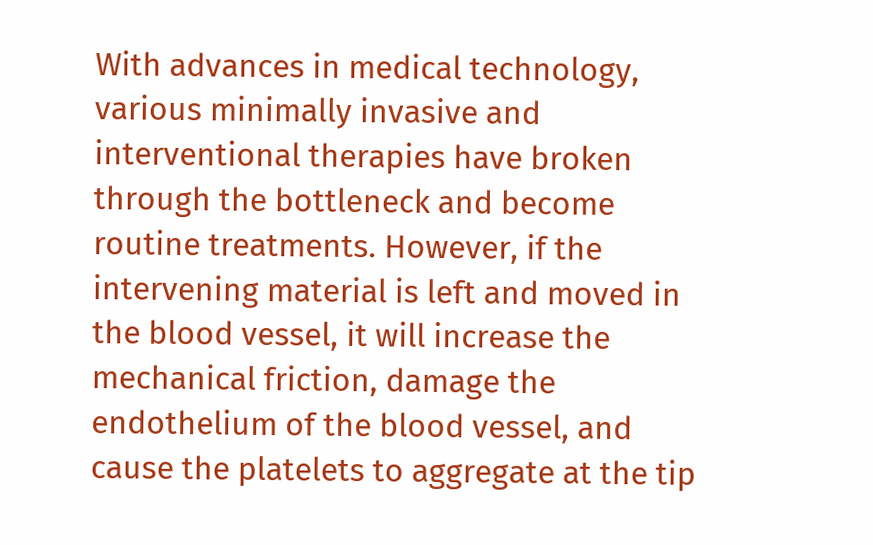With advances in medical technology, various minimally invasive and interventional therapies have broken through the bottleneck and become routine treatments. However, if the intervening material is left and moved in the blood vessel, it will increase the mechanical friction, damage the endothelium of the blood vessel, and cause the platelets to aggregate at the tip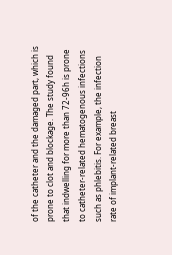of the catheter and the damaged part, which is prone to clot and blockage. The study found that indwelling for more than 72-96h is prone to catheter-related hematogenous infections such as phlebitis. For example, the infection rate of implant-related breast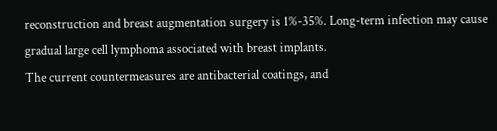reconstruction and breast augmentation surgery is 1%-35%. Long-term infection may cause gradual large cell lymphoma associated with breast implants.
The current countermeasures are antibacterial coatings, and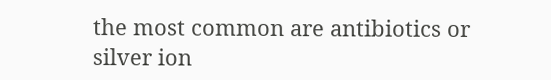the most common are antibiotics or silver ion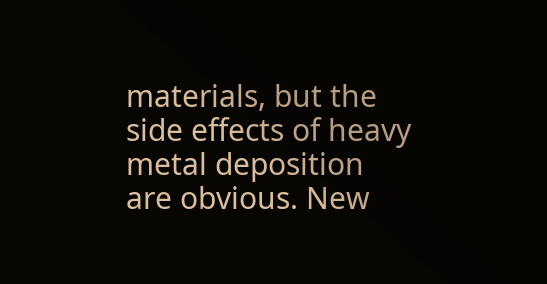materials, but the side effects of heavy metal deposition are obvious. New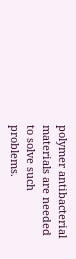polymer antibacterial materials are needed to solve such problems.